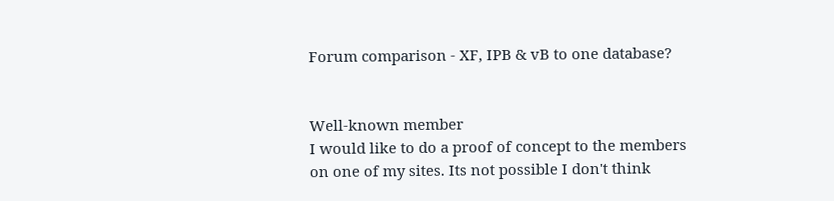Forum comparison - XF, IPB & vB to one database?


Well-known member
I would like to do a proof of concept to the members on one of my sites. Its not possible I don't think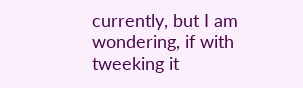currently, but I am wondering, if with tweeking it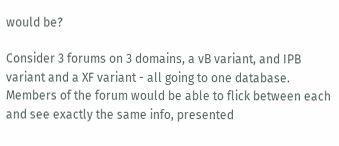would be?

Consider 3 forums on 3 domains, a vB variant, and IPB variant and a XF variant - all going to one database. Members of the forum would be able to flick between each and see exactly the same info, presented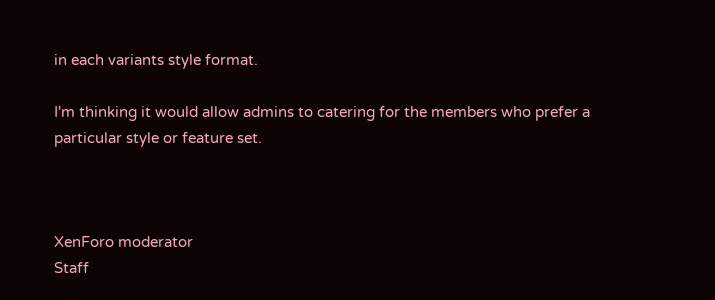in each variants style format.

I'm thinking it would allow admins to catering for the members who prefer a particular style or feature set.



XenForo moderator
Staff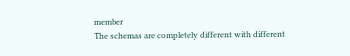member
The schemas are completely different with different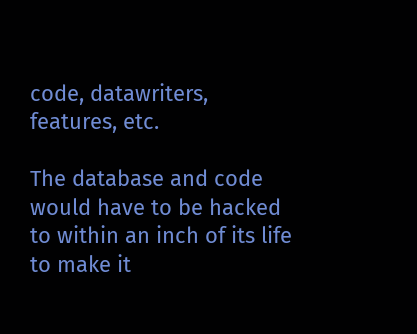code, datawriters, features, etc.

The database and code would have to be hacked to within an inch of its life to make it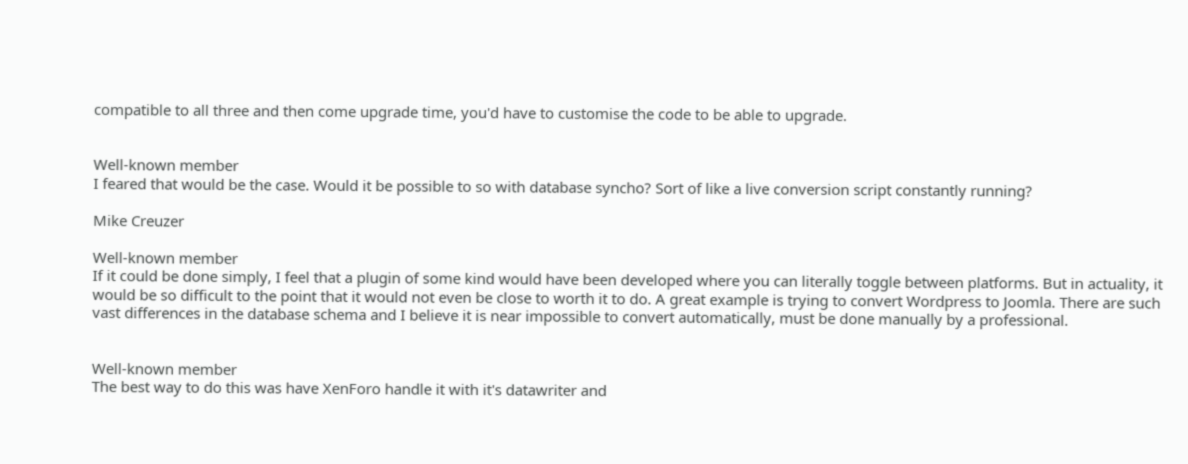compatible to all three and then come upgrade time, you'd have to customise the code to be able to upgrade.


Well-known member
I feared that would be the case. Would it be possible to so with database syncho? Sort of like a live conversion script constantly running?

Mike Creuzer

Well-known member
If it could be done simply, I feel that a plugin of some kind would have been developed where you can literally toggle between platforms. But in actuality, it would be so difficult to the point that it would not even be close to worth it to do. A great example is trying to convert Wordpress to Joomla. There are such vast differences in the database schema and I believe it is near impossible to convert automatically, must be done manually by a professional.


Well-known member
The best way to do this was have XenForo handle it with it's datawriter and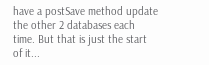have a postSave method update the other 2 databases each time. But that is just the start of it...